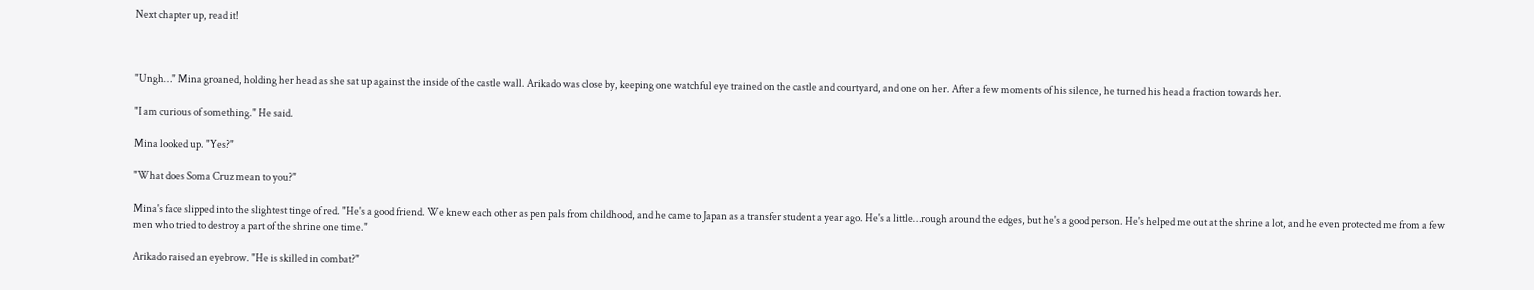Next chapter up, read it!



"Ungh…" Mina groaned, holding her head as she sat up against the inside of the castle wall. Arikado was close by, keeping one watchful eye trained on the castle and courtyard, and one on her. After a few moments of his silence, he turned his head a fraction towards her.

"I am curious of something." He said.

Mina looked up. "Yes?"

"What does Soma Cruz mean to you?"

Mina's face slipped into the slightest tinge of red. "He's a good friend. We knew each other as pen pals from childhood, and he came to Japan as a transfer student a year ago. He's a little…rough around the edges, but he's a good person. He's helped me out at the shrine a lot, and he even protected me from a few men who tried to destroy a part of the shrine one time."

Arikado raised an eyebrow. "He is skilled in combat?"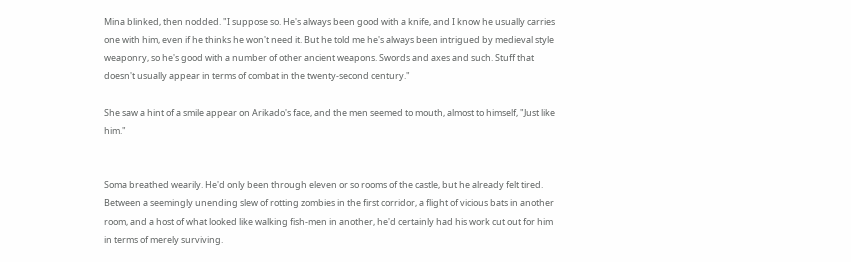Mina blinked, then nodded. "I suppose so. He's always been good with a knife, and I know he usually carries one with him, even if he thinks he won't need it. But he told me he's always been intrigued by medieval style weaponry, so he's good with a number of other ancient weapons. Swords and axes and such. Stuff that doesn't usually appear in terms of combat in the twenty-second century."

She saw a hint of a smile appear on Arikado's face, and the men seemed to mouth, almost to himself, "Just like him."


Soma breathed wearily. He'd only been through eleven or so rooms of the castle, but he already felt tired. Between a seemingly unending slew of rotting zombies in the first corridor, a flight of vicious bats in another room, and a host of what looked like walking fish-men in another, he'd certainly had his work cut out for him in terms of merely surviving.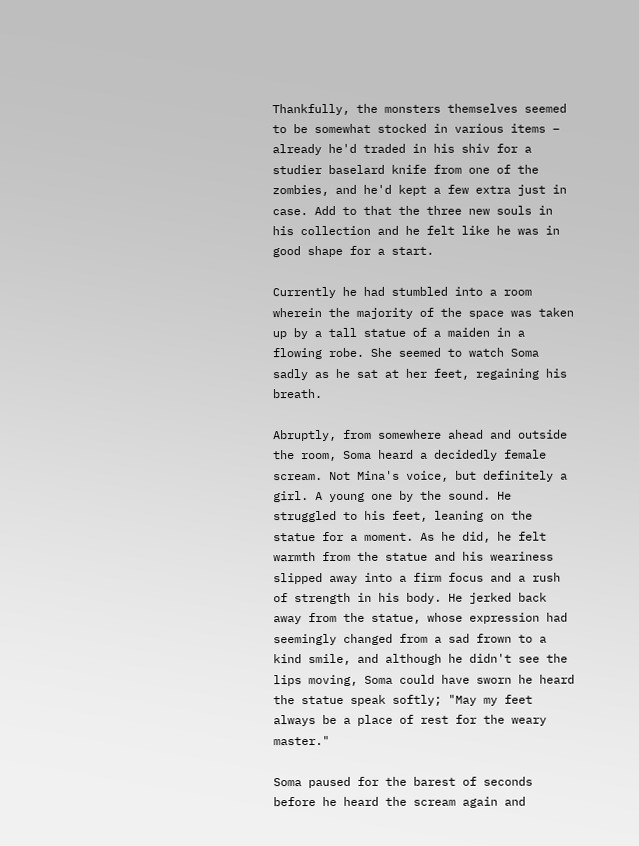Thankfully, the monsters themselves seemed to be somewhat stocked in various items – already he'd traded in his shiv for a studier baselard knife from one of the zombies, and he'd kept a few extra just in case. Add to that the three new souls in his collection and he felt like he was in good shape for a start.

Currently he had stumbled into a room wherein the majority of the space was taken up by a tall statue of a maiden in a flowing robe. She seemed to watch Soma sadly as he sat at her feet, regaining his breath.

Abruptly, from somewhere ahead and outside the room, Soma heard a decidedly female scream. Not Mina's voice, but definitely a girl. A young one by the sound. He struggled to his feet, leaning on the statue for a moment. As he did, he felt warmth from the statue and his weariness slipped away into a firm focus and a rush of strength in his body. He jerked back away from the statue, whose expression had seemingly changed from a sad frown to a kind smile, and although he didn't see the lips moving, Soma could have sworn he heard the statue speak softly; "May my feet always be a place of rest for the weary master."

Soma paused for the barest of seconds before he heard the scream again and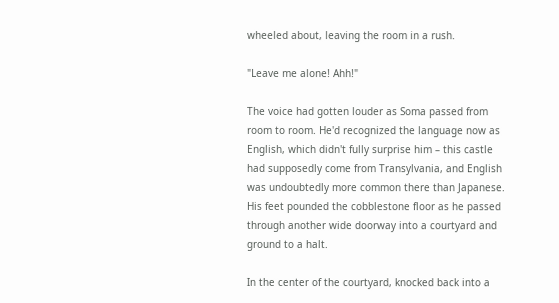wheeled about, leaving the room in a rush.

"Leave me alone! Ahh!"

The voice had gotten louder as Soma passed from room to room. He'd recognized the language now as English, which didn't fully surprise him – this castle had supposedly come from Transylvania, and English was undoubtedly more common there than Japanese. His feet pounded the cobblestone floor as he passed through another wide doorway into a courtyard and ground to a halt.

In the center of the courtyard, knocked back into a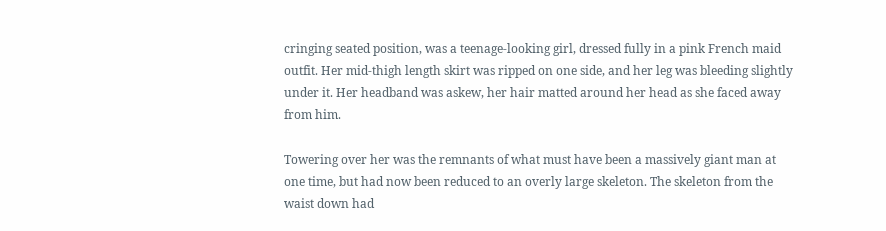cringing seated position, was a teenage-looking girl, dressed fully in a pink French maid outfit. Her mid-thigh length skirt was ripped on one side, and her leg was bleeding slightly under it. Her headband was askew, her hair matted around her head as she faced away from him.

Towering over her was the remnants of what must have been a massively giant man at one time, but had now been reduced to an overly large skeleton. The skeleton from the waist down had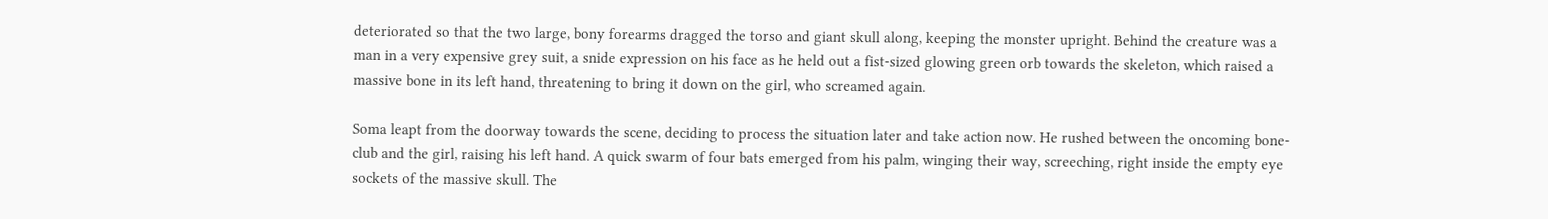deteriorated so that the two large, bony forearms dragged the torso and giant skull along, keeping the monster upright. Behind the creature was a man in a very expensive grey suit, a snide expression on his face as he held out a fist-sized glowing green orb towards the skeleton, which raised a massive bone in its left hand, threatening to bring it down on the girl, who screamed again.

Soma leapt from the doorway towards the scene, deciding to process the situation later and take action now. He rushed between the oncoming bone-club and the girl, raising his left hand. A quick swarm of four bats emerged from his palm, winging their way, screeching, right inside the empty eye sockets of the massive skull. The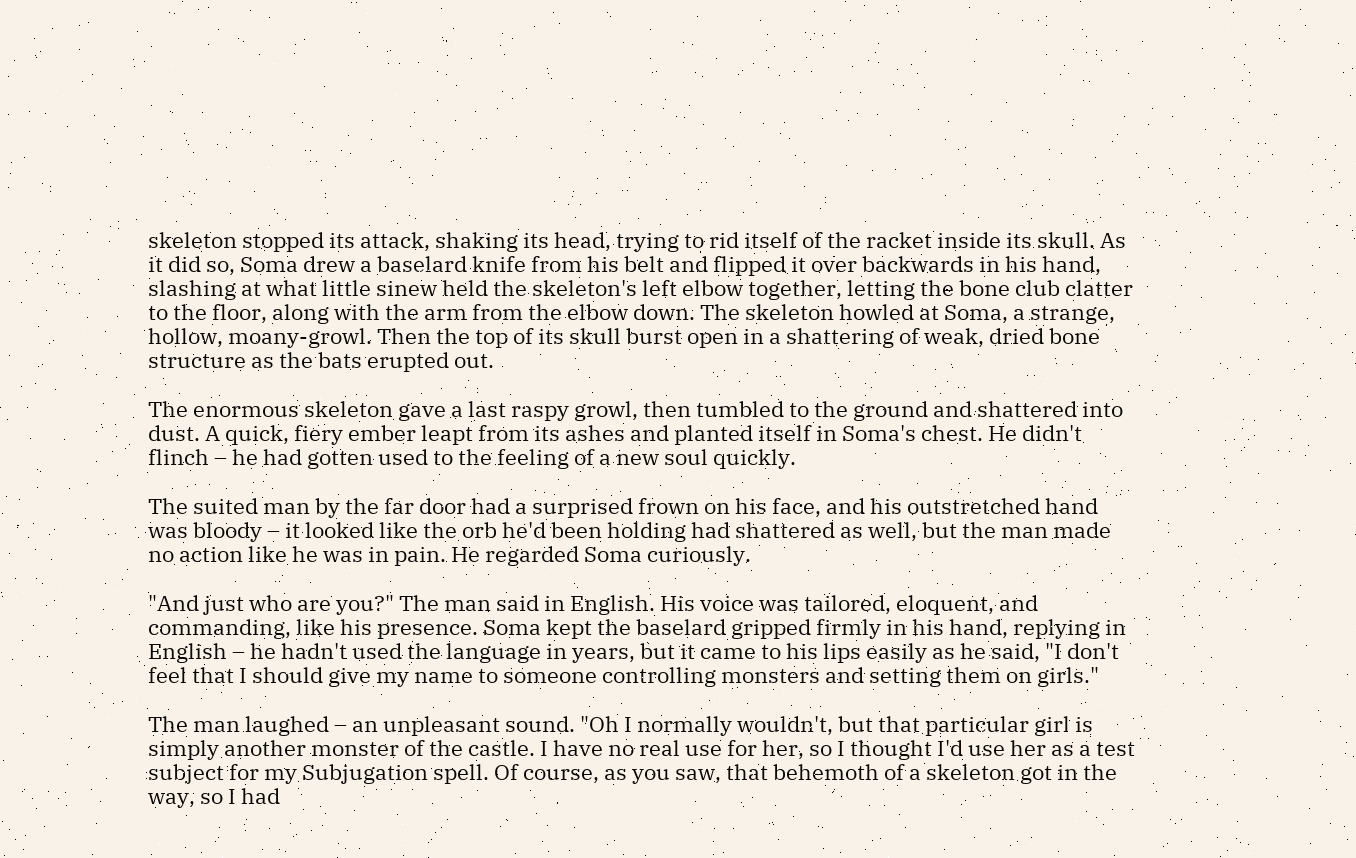skeleton stopped its attack, shaking its head, trying to rid itself of the racket inside its skull. As it did so, Soma drew a baselard knife from his belt and flipped it over backwards in his hand, slashing at what little sinew held the skeleton's left elbow together, letting the bone club clatter to the floor, along with the arm from the elbow down. The skeleton howled at Soma, a strange, hollow, moany-growl. Then the top of its skull burst open in a shattering of weak, dried bone structure as the bats erupted out.

The enormous skeleton gave a last raspy growl, then tumbled to the ground and shattered into dust. A quick, fiery ember leapt from its ashes and planted itself in Soma's chest. He didn't flinch – he had gotten used to the feeling of a new soul quickly.

The suited man by the far door had a surprised frown on his face, and his outstretched hand was bloody – it looked like the orb he'd been holding had shattered as well, but the man made no action like he was in pain. He regarded Soma curiously.

"And just who are you?" The man said in English. His voice was tailored, eloquent, and commanding, like his presence. Soma kept the baselard gripped firmly in his hand, replying in English – he hadn't used the language in years, but it came to his lips easily as he said, "I don't feel that I should give my name to someone controlling monsters and setting them on girls."

The man laughed – an unpleasant sound. "Oh I normally wouldn't, but that particular girl is simply another monster of the castle. I have no real use for her, so I thought I'd use her as a test subject for my Subjugation spell. Of course, as you saw, that behemoth of a skeleton got in the way, so I had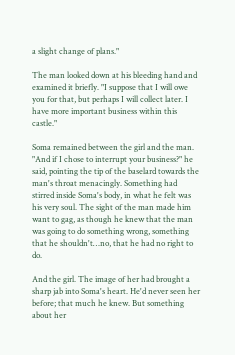a slight change of plans."

The man looked down at his bleeding hand and examined it briefly. "I suppose that I will owe you for that, but perhaps I will collect later. I have more important business within this castle."

Soma remained between the girl and the man. "And if I chose to interrupt your business?" he said, pointing the tip of the baselard towards the man's throat menacingly. Something had stirred inside Soma's body, in what he felt was his very soul. The sight of the man made him want to gag, as though he knew that the man was going to do something wrong, something that he shouldn't…no, that he had no right to do.

And the girl. The image of her had brought a sharp jab into Soma's heart. He'd never seen her before; that much he knew. But something about her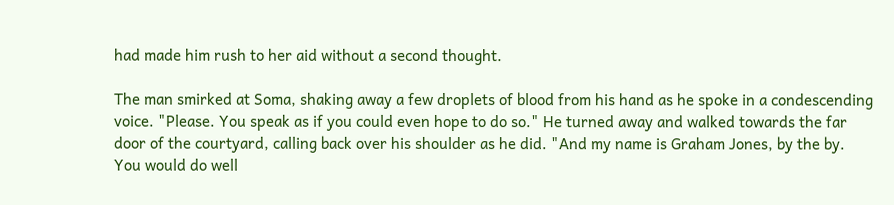had made him rush to her aid without a second thought.

The man smirked at Soma, shaking away a few droplets of blood from his hand as he spoke in a condescending voice. "Please. You speak as if you could even hope to do so." He turned away and walked towards the far door of the courtyard, calling back over his shoulder as he did. "And my name is Graham Jones, by the by. You would do well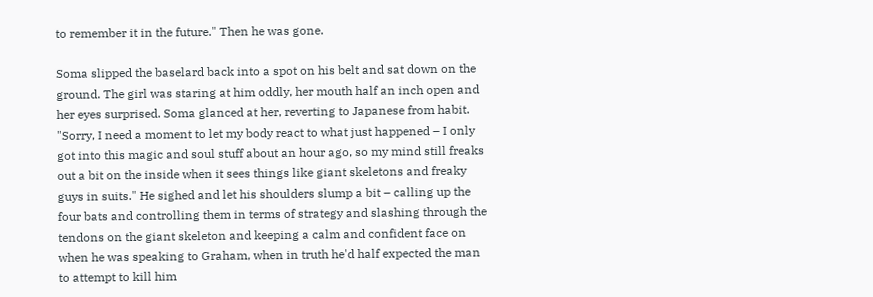to remember it in the future." Then he was gone.

Soma slipped the baselard back into a spot on his belt and sat down on the ground. The girl was staring at him oddly, her mouth half an inch open and her eyes surprised. Soma glanced at her, reverting to Japanese from habit. "Sorry, I need a moment to let my body react to what just happened – I only got into this magic and soul stuff about an hour ago, so my mind still freaks out a bit on the inside when it sees things like giant skeletons and freaky guys in suits." He sighed and let his shoulders slump a bit – calling up the four bats and controlling them in terms of strategy and slashing through the tendons on the giant skeleton and keeping a calm and confident face on when he was speaking to Graham, when in truth he'd half expected the man to attempt to kill him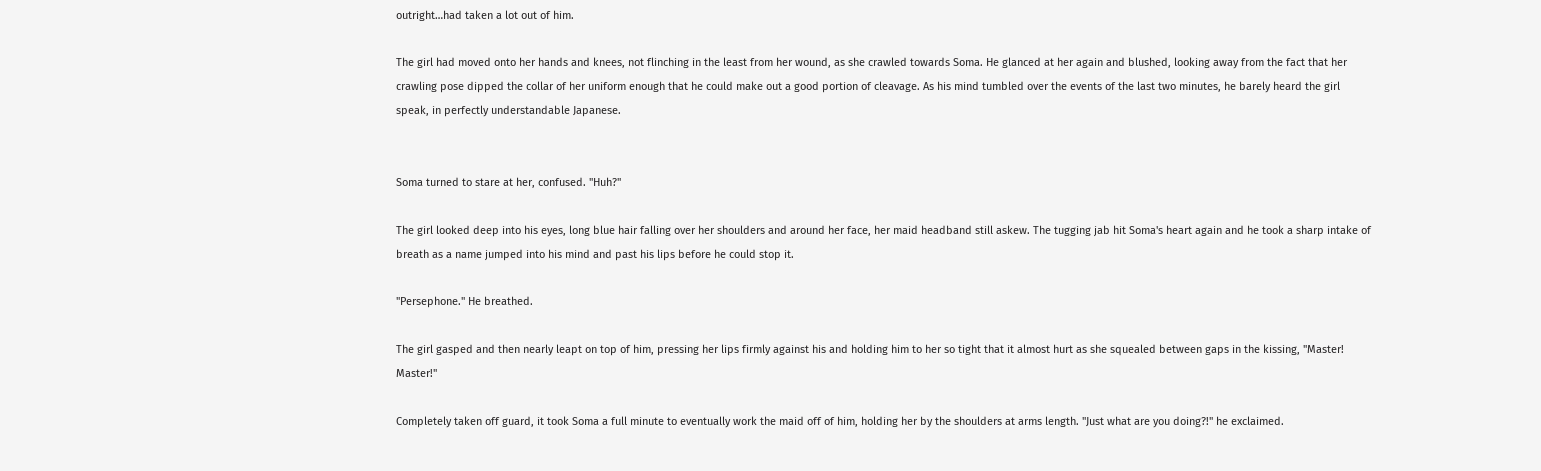outright…had taken a lot out of him.

The girl had moved onto her hands and knees, not flinching in the least from her wound, as she crawled towards Soma. He glanced at her again and blushed, looking away from the fact that her crawling pose dipped the collar of her uniform enough that he could make out a good portion of cleavage. As his mind tumbled over the events of the last two minutes, he barely heard the girl speak, in perfectly understandable Japanese.


Soma turned to stare at her, confused. "Huh?"

The girl looked deep into his eyes, long blue hair falling over her shoulders and around her face, her maid headband still askew. The tugging jab hit Soma's heart again and he took a sharp intake of breath as a name jumped into his mind and past his lips before he could stop it.

"Persephone." He breathed.

The girl gasped and then nearly leapt on top of him, pressing her lips firmly against his and holding him to her so tight that it almost hurt as she squealed between gaps in the kissing, "Master! Master!"

Completely taken off guard, it took Soma a full minute to eventually work the maid off of him, holding her by the shoulders at arms length. "Just what are you doing?!" he exclaimed.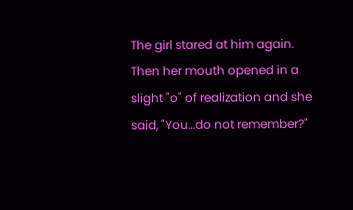The girl stared at him again. Then her mouth opened in a slight "o" of realization and she said, "You…do not remember?"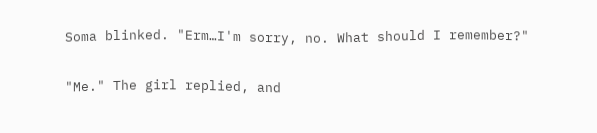Soma blinked. "Erm…I'm sorry, no. What should I remember?"

"Me." The girl replied, and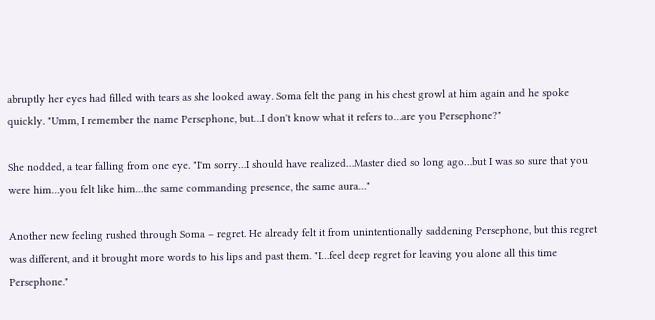abruptly her eyes had filled with tears as she looked away. Soma felt the pang in his chest growl at him again and he spoke quickly. "Umm, I remember the name Persephone, but…I don't know what it refers to…are you Persephone?"

She nodded, a tear falling from one eye. "I'm sorry…I should have realized…Master died so long ago…but I was so sure that you were him…you felt like him…the same commanding presence, the same aura…"

Another new feeling rushed through Soma – regret. He already felt it from unintentionally saddening Persephone, but this regret was different, and it brought more words to his lips and past them. "I…feel deep regret for leaving you alone all this time Persephone."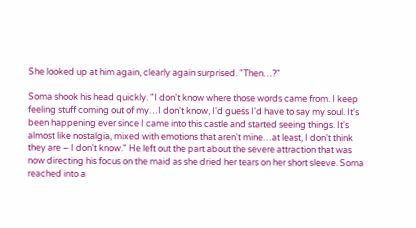She looked up at him again, clearly again surprised. "Then…?"

Soma shook his head quickly. "I don't know where those words came from. I keep feeling stuff coming out of my…I don't know, I'd guess I'd have to say my soul. It's been happening ever since I came into this castle and started seeing things. It's almost like nostalgia, mixed with emotions that aren't mine…at least, I don't think they are – I don't know." He left out the part about the severe attraction that was now directing his focus on the maid as she dried her tears on her short sleeve. Soma reached into a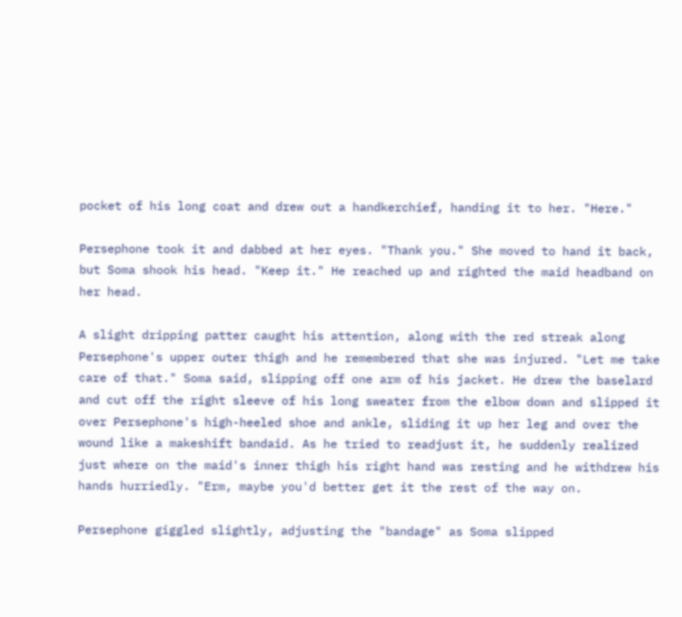pocket of his long coat and drew out a handkerchief, handing it to her. "Here."

Persephone took it and dabbed at her eyes. "Thank you." She moved to hand it back, but Soma shook his head. "Keep it." He reached up and righted the maid headband on her head.

A slight dripping patter caught his attention, along with the red streak along Persephone's upper outer thigh and he remembered that she was injured. "Let me take care of that." Soma said, slipping off one arm of his jacket. He drew the baselard and cut off the right sleeve of his long sweater from the elbow down and slipped it over Persephone's high-heeled shoe and ankle, sliding it up her leg and over the wound like a makeshift bandaid. As he tried to readjust it, he suddenly realized just where on the maid's inner thigh his right hand was resting and he withdrew his hands hurriedly. "Erm, maybe you'd better get it the rest of the way on.

Persephone giggled slightly, adjusting the "bandage" as Soma slipped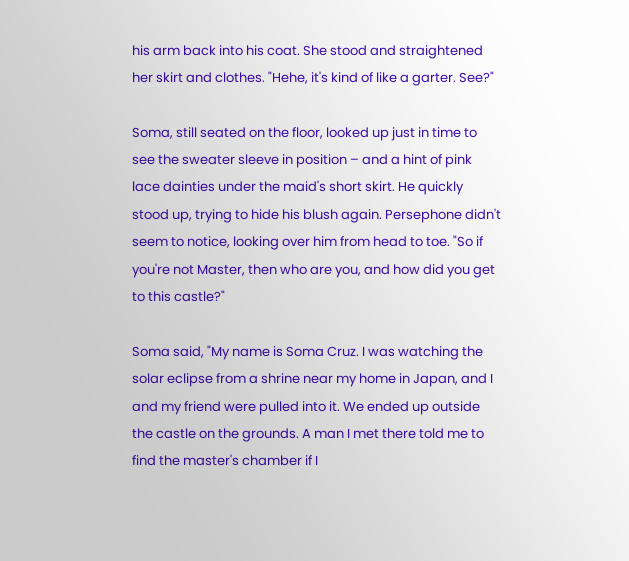his arm back into his coat. She stood and straightened her skirt and clothes. "Hehe, it's kind of like a garter. See?"

Soma, still seated on the floor, looked up just in time to see the sweater sleeve in position – and a hint of pink lace dainties under the maid's short skirt. He quickly stood up, trying to hide his blush again. Persephone didn't seem to notice, looking over him from head to toe. "So if you're not Master, then who are you, and how did you get to this castle?"

Soma said, "My name is Soma Cruz. I was watching the solar eclipse from a shrine near my home in Japan, and I and my friend were pulled into it. We ended up outside the castle on the grounds. A man I met there told me to find the master's chamber if I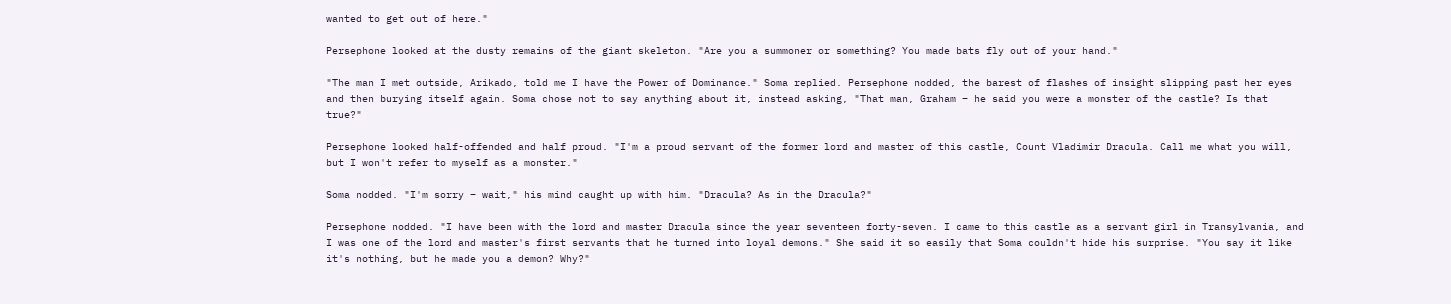wanted to get out of here."

Persephone looked at the dusty remains of the giant skeleton. "Are you a summoner or something? You made bats fly out of your hand."

"The man I met outside, Arikado, told me I have the Power of Dominance." Soma replied. Persephone nodded, the barest of flashes of insight slipping past her eyes and then burying itself again. Soma chose not to say anything about it, instead asking, "That man, Graham – he said you were a monster of the castle? Is that true?"

Persephone looked half-offended and half proud. "I'm a proud servant of the former lord and master of this castle, Count Vladimir Dracula. Call me what you will, but I won't refer to myself as a monster."

Soma nodded. "I'm sorry – wait," his mind caught up with him. "Dracula? As in the Dracula?"

Persephone nodded. "I have been with the lord and master Dracula since the year seventeen forty-seven. I came to this castle as a servant girl in Transylvania, and I was one of the lord and master's first servants that he turned into loyal demons." She said it so easily that Soma couldn't hide his surprise. "You say it like it's nothing, but he made you a demon? Why?"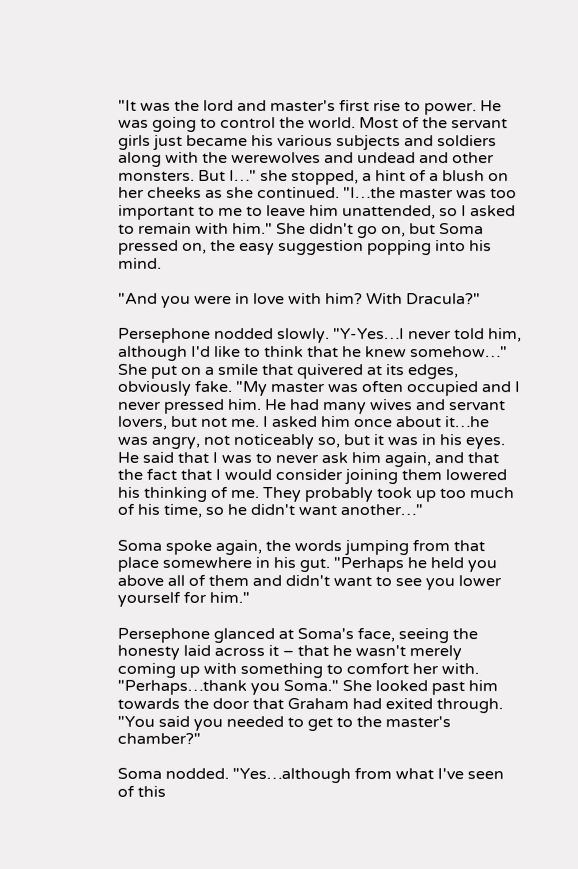"It was the lord and master's first rise to power. He was going to control the world. Most of the servant girls just became his various subjects and soldiers along with the werewolves and undead and other monsters. But I…" she stopped, a hint of a blush on her cheeks as she continued. "I…the master was too important to me to leave him unattended, so I asked to remain with him." She didn't go on, but Soma pressed on, the easy suggestion popping into his mind.

"And you were in love with him? With Dracula?"

Persephone nodded slowly. "Y-Yes…I never told him, although I'd like to think that he knew somehow…" She put on a smile that quivered at its edges, obviously fake. "My master was often occupied and I never pressed him. He had many wives and servant lovers, but not me. I asked him once about it…he was angry, not noticeably so, but it was in his eyes. He said that I was to never ask him again, and that the fact that I would consider joining them lowered his thinking of me. They probably took up too much of his time, so he didn't want another…"

Soma spoke again, the words jumping from that place somewhere in his gut. "Perhaps he held you above all of them and didn't want to see you lower yourself for him."

Persephone glanced at Soma's face, seeing the honesty laid across it – that he wasn't merely coming up with something to comfort her with. "Perhaps…thank you Soma." She looked past him towards the door that Graham had exited through. "You said you needed to get to the master's chamber?"

Soma nodded. "Yes…although from what I've seen of this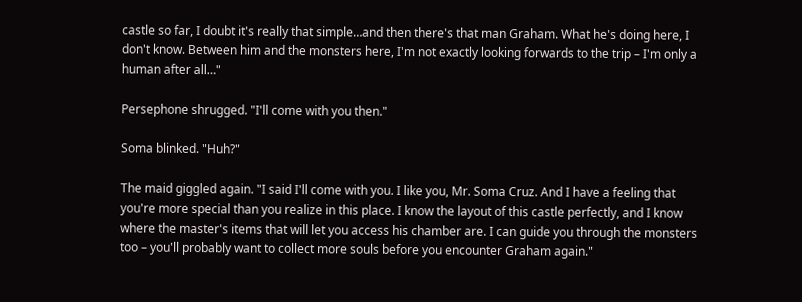castle so far, I doubt it's really that simple…and then there's that man Graham. What he's doing here, I don't know. Between him and the monsters here, I'm not exactly looking forwards to the trip – I'm only a human after all…"

Persephone shrugged. "I'll come with you then."

Soma blinked. "Huh?"

The maid giggled again. "I said I'll come with you. I like you, Mr. Soma Cruz. And I have a feeling that you're more special than you realize in this place. I know the layout of this castle perfectly, and I know where the master's items that will let you access his chamber are. I can guide you through the monsters too – you'll probably want to collect more souls before you encounter Graham again."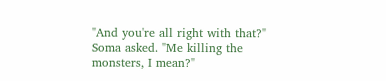"And you're all right with that?" Soma asked. "Me killing the monsters, I mean?"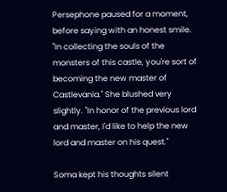Persephone paused for a moment, before saying with an honest smile. "In collecting the souls of the monsters of this castle, you're sort of becoming the new master of Castlevania." She blushed very slightly. "In honor of the previous lord and master, I'd like to help the new lord and master on his quest."

Soma kept his thoughts silent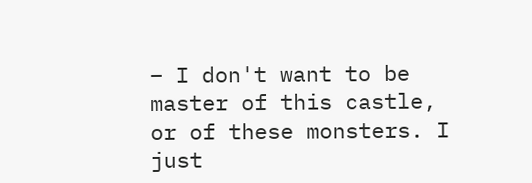– I don't want to be master of this castle, or of these monsters. I just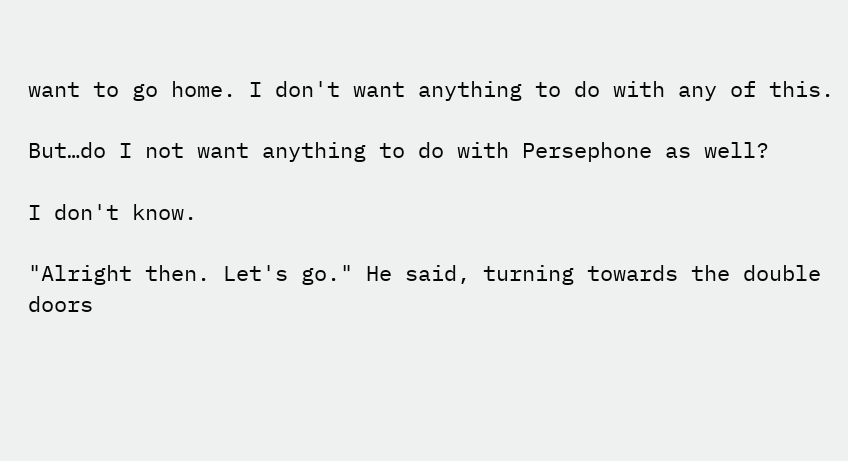want to go home. I don't want anything to do with any of this.

But…do I not want anything to do with Persephone as well?

I don't know.

"Alright then. Let's go." He said, turning towards the double doors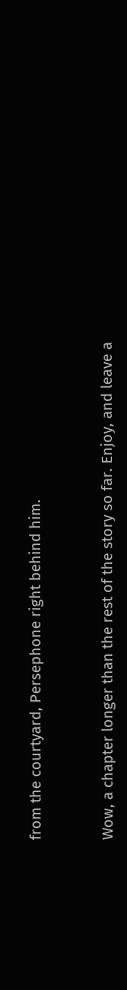from the courtyard, Persephone right behind him.


Wow, a chapter longer than the rest of the story so far. Enjoy, and leave a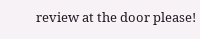review at the door please!